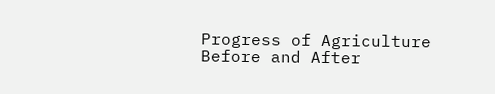Progress of Agriculture Before and After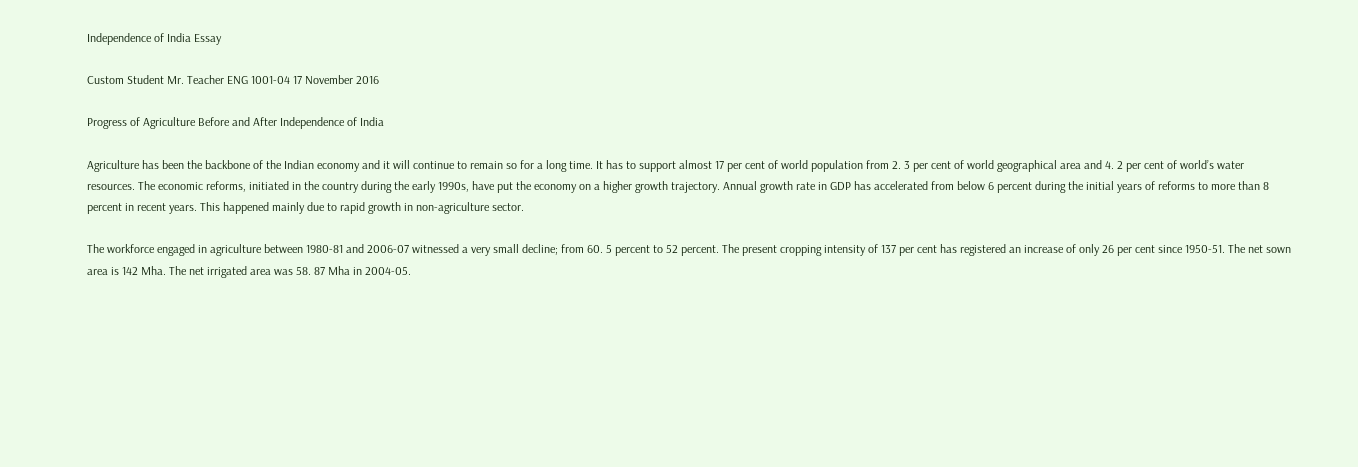Independence of India Essay

Custom Student Mr. Teacher ENG 1001-04 17 November 2016

Progress of Agriculture Before and After Independence of India

Agriculture has been the backbone of the Indian economy and it will continue to remain so for a long time. It has to support almost 17 per cent of world population from 2. 3 per cent of world geographical area and 4. 2 per cent of world’s water resources. The economic reforms, initiated in the country during the early 1990s, have put the economy on a higher growth trajectory. Annual growth rate in GDP has accelerated from below 6 percent during the initial years of reforms to more than 8 percent in recent years. This happened mainly due to rapid growth in non-agriculture sector.

The workforce engaged in agriculture between 1980-81 and 2006-07 witnessed a very small decline; from 60. 5 percent to 52 percent. The present cropping intensity of 137 per cent has registered an increase of only 26 per cent since 1950-51. The net sown area is 142 Mha. The net irrigated area was 58. 87 Mha in 2004-05.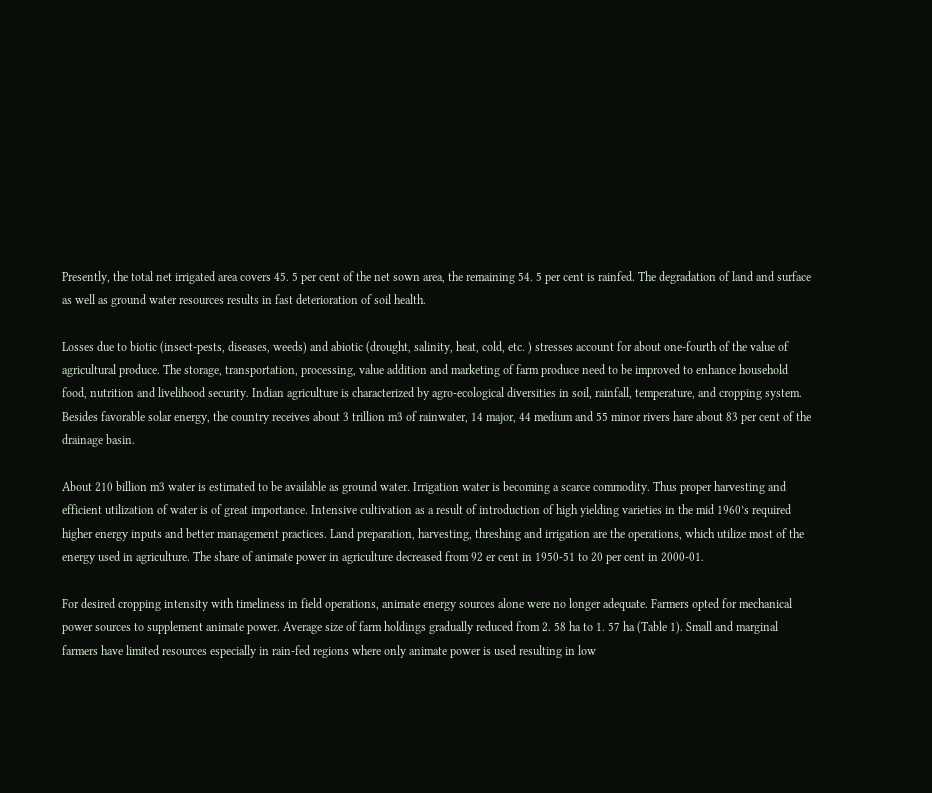Presently, the total net irrigated area covers 45. 5 per cent of the net sown area, the remaining 54. 5 per cent is rainfed. The degradation of land and surface as well as ground water resources results in fast deterioration of soil health.

Losses due to biotic (insect-pests, diseases, weeds) and abiotic (drought, salinity, heat, cold, etc. ) stresses account for about one-fourth of the value of agricultural produce. The storage, transportation, processing, value addition and marketing of farm produce need to be improved to enhance household food, nutrition and livelihood security. Indian agriculture is characterized by agro-ecological diversities in soil, rainfall, temperature, and cropping system. Besides favorable solar energy, the country receives about 3 trillion m3 of rainwater, 14 major, 44 medium and 55 minor rivers hare about 83 per cent of the drainage basin.

About 210 billion m3 water is estimated to be available as ground water. Irrigation water is becoming a scarce commodity. Thus proper harvesting and efficient utilization of water is of great importance. Intensive cultivation as a result of introduction of high yielding varieties in the mid 1960’s required higher energy inputs and better management practices. Land preparation, harvesting, threshing and irrigation are the operations, which utilize most of the energy used in agriculture. The share of animate power in agriculture decreased from 92 er cent in 1950-51 to 20 per cent in 2000-01.

For desired cropping intensity with timeliness in field operations, animate energy sources alone were no longer adequate. Farmers opted for mechanical power sources to supplement animate power. Average size of farm holdings gradually reduced from 2. 58 ha to 1. 57 ha (Table 1). Small and marginal farmers have limited resources especially in rain-fed regions where only animate power is used resulting in low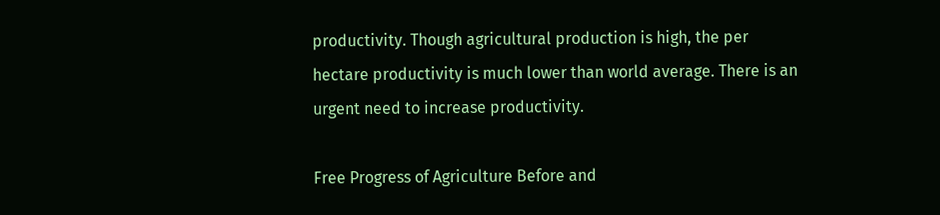productivity. Though agricultural production is high, the per hectare productivity is much lower than world average. There is an urgent need to increase productivity.

Free Progress of Agriculture Before and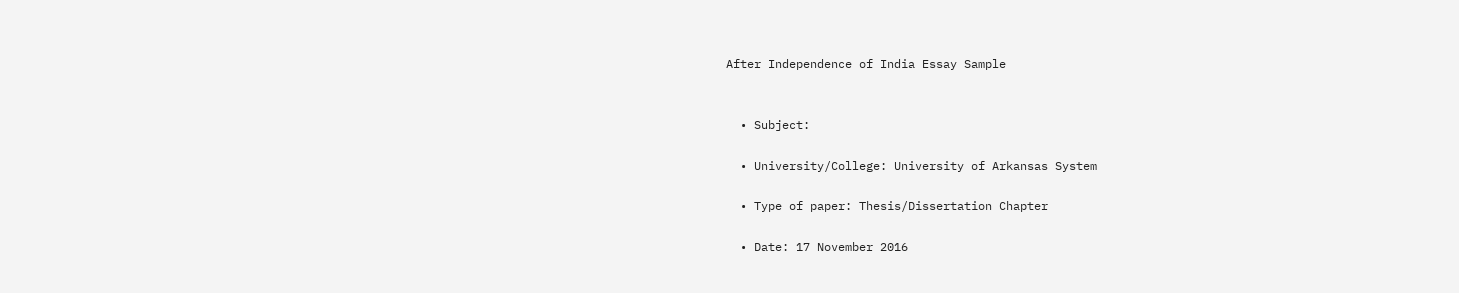After Independence of India Essay Sample


  • Subject:

  • University/College: University of Arkansas System

  • Type of paper: Thesis/Dissertation Chapter

  • Date: 17 November 2016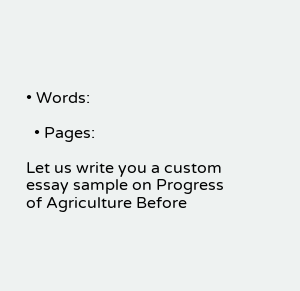• Words:

  • Pages:

Let us write you a custom essay sample on Progress of Agriculture Before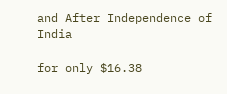and After Independence of India

for only $16.38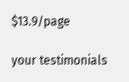$13.9/page

your testimonials